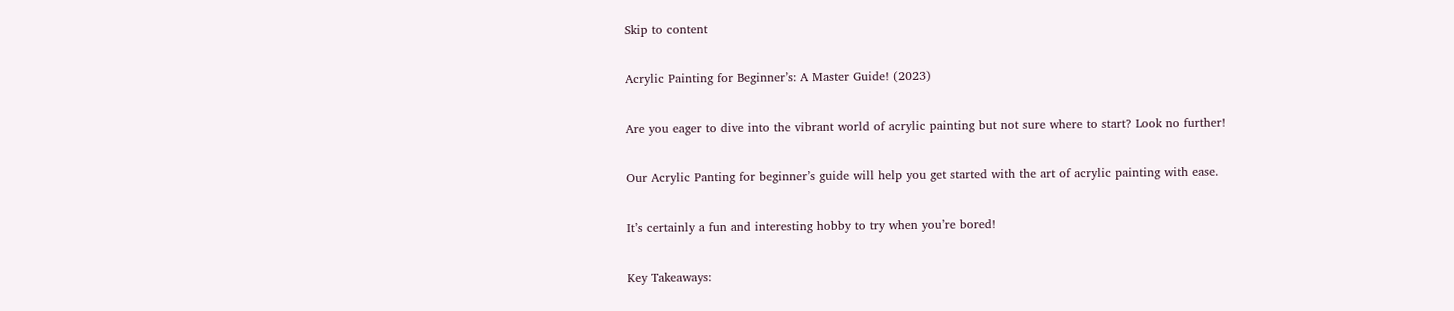Skip to content

Acrylic Painting for Beginner’s: A Master Guide! (2023)

Are you eager to dive into the vibrant world of acrylic painting but not sure where to start? Look no further!

Our Acrylic Panting for beginner’s guide will help you get started with the art of acrylic painting with ease.

It’s certainly a fun and interesting hobby to try when you’re bored!

Key Takeaways: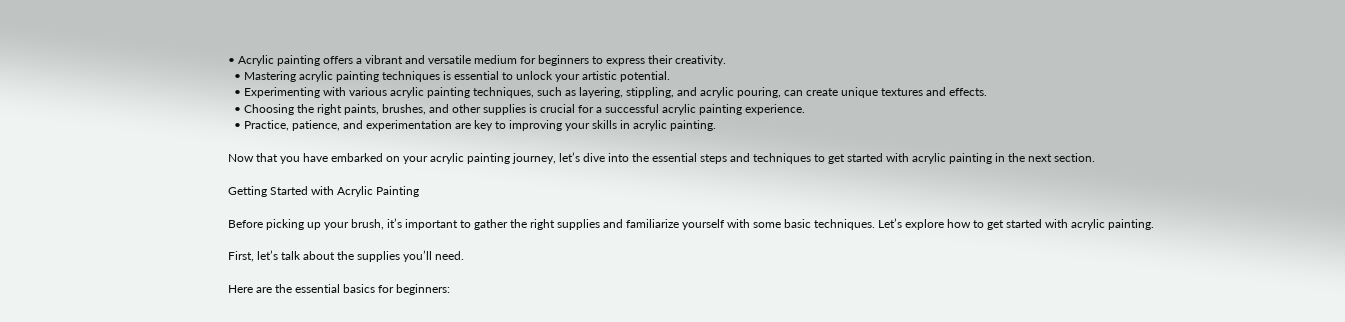• Acrylic painting offers a vibrant and versatile medium for beginners to express their creativity.
  • Mastering acrylic painting techniques is essential to unlock your artistic potential.
  • Experimenting with various acrylic painting techniques, such as layering, stippling, and acrylic pouring, can create unique textures and effects.
  • Choosing the right paints, brushes, and other supplies is crucial for a successful acrylic painting experience.
  • Practice, patience, and experimentation are key to improving your skills in acrylic painting.

Now that you have embarked on your acrylic painting journey, let’s dive into the essential steps and techniques to get started with acrylic painting in the next section.

Getting Started with Acrylic Painting

Before picking up your brush, it’s important to gather the right supplies and familiarize yourself with some basic techniques. Let’s explore how to get started with acrylic painting.

First, let’s talk about the supplies you’ll need.

Here are the essential basics for beginners: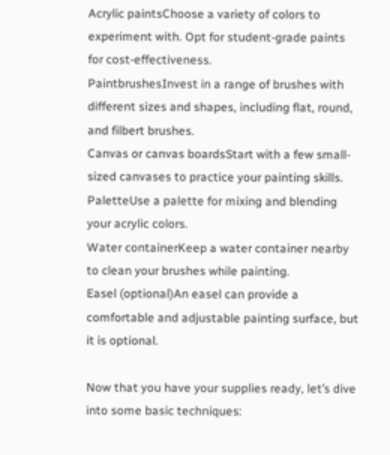Acrylic paintsChoose a variety of colors to experiment with. Opt for student-grade paints for cost-effectiveness.
PaintbrushesInvest in a range of brushes with different sizes and shapes, including flat, round, and filbert brushes.
Canvas or canvas boardsStart with a few small-sized canvases to practice your painting skills.
PaletteUse a palette for mixing and blending your acrylic colors.
Water containerKeep a water container nearby to clean your brushes while painting.
Easel (optional)An easel can provide a comfortable and adjustable painting surface, but it is optional.

Now that you have your supplies ready, let’s dive into some basic techniques: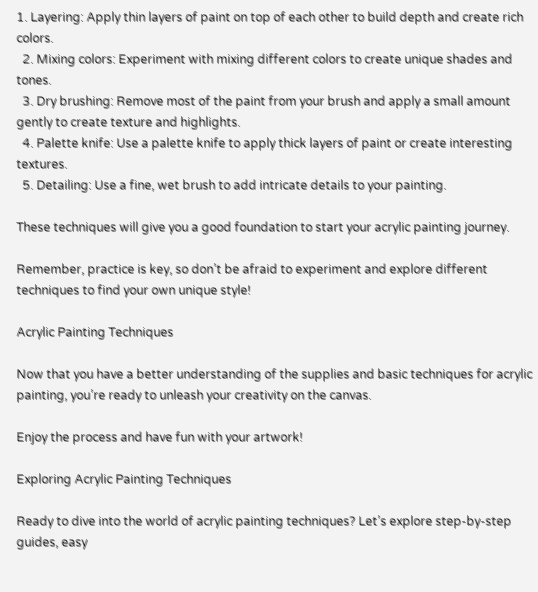1. Layering: Apply thin layers of paint on top of each other to build depth and create rich colors.
  2. Mixing colors: Experiment with mixing different colors to create unique shades and tones.
  3. Dry brushing: Remove most of the paint from your brush and apply a small amount gently to create texture and highlights.
  4. Palette knife: Use a palette knife to apply thick layers of paint or create interesting textures.
  5. Detailing: Use a fine, wet brush to add intricate details to your painting.

These techniques will give you a good foundation to start your acrylic painting journey.

Remember, practice is key, so don’t be afraid to experiment and explore different techniques to find your own unique style!

Acrylic Painting Techniques

Now that you have a better understanding of the supplies and basic techniques for acrylic painting, you’re ready to unleash your creativity on the canvas.

Enjoy the process and have fun with your artwork!

Exploring Acrylic Painting Techniques

Ready to dive into the world of acrylic painting techniques? Let’s explore step-by-step guides, easy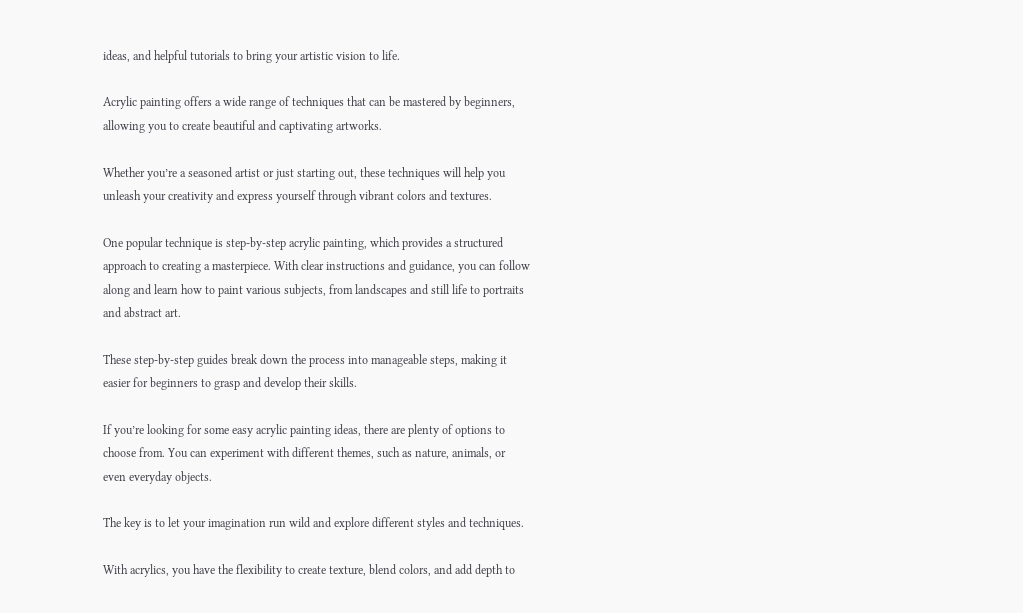ideas, and helpful tutorials to bring your artistic vision to life.

Acrylic painting offers a wide range of techniques that can be mastered by beginners, allowing you to create beautiful and captivating artworks.

Whether you’re a seasoned artist or just starting out, these techniques will help you unleash your creativity and express yourself through vibrant colors and textures.

One popular technique is step-by-step acrylic painting, which provides a structured approach to creating a masterpiece. With clear instructions and guidance, you can follow along and learn how to paint various subjects, from landscapes and still life to portraits and abstract art.

These step-by-step guides break down the process into manageable steps, making it easier for beginners to grasp and develop their skills.

If you’re looking for some easy acrylic painting ideas, there are plenty of options to choose from. You can experiment with different themes, such as nature, animals, or even everyday objects.

The key is to let your imagination run wild and explore different styles and techniques.

With acrylics, you have the flexibility to create texture, blend colors, and add depth to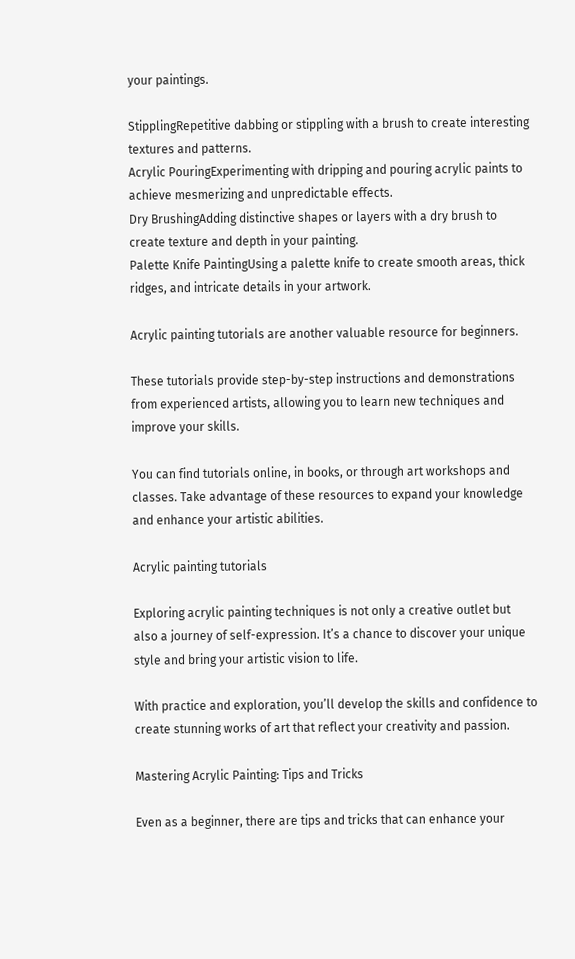your paintings.

StipplingRepetitive dabbing or stippling with a brush to create interesting textures and patterns.
Acrylic PouringExperimenting with dripping and pouring acrylic paints to achieve mesmerizing and unpredictable effects.
Dry BrushingAdding distinctive shapes or layers with a dry brush to create texture and depth in your painting.
Palette Knife PaintingUsing a palette knife to create smooth areas, thick ridges, and intricate details in your artwork.

Acrylic painting tutorials are another valuable resource for beginners.

These tutorials provide step-by-step instructions and demonstrations from experienced artists, allowing you to learn new techniques and improve your skills.

You can find tutorials online, in books, or through art workshops and classes. Take advantage of these resources to expand your knowledge and enhance your artistic abilities.

Acrylic painting tutorials

Exploring acrylic painting techniques is not only a creative outlet but also a journey of self-expression. It’s a chance to discover your unique style and bring your artistic vision to life.

With practice and exploration, you’ll develop the skills and confidence to create stunning works of art that reflect your creativity and passion.

Mastering Acrylic Painting: Tips and Tricks

Even as a beginner, there are tips and tricks that can enhance your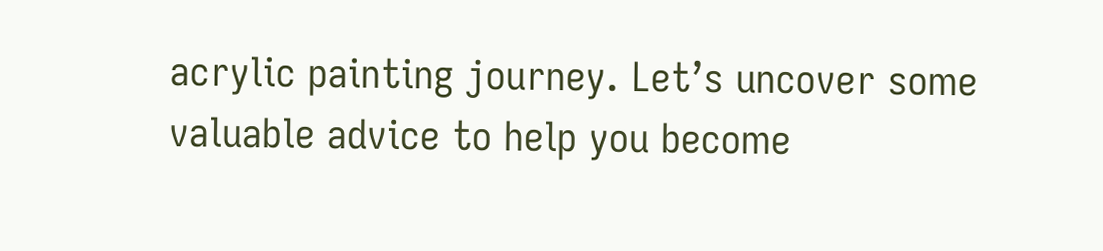acrylic painting journey. Let’s uncover some valuable advice to help you become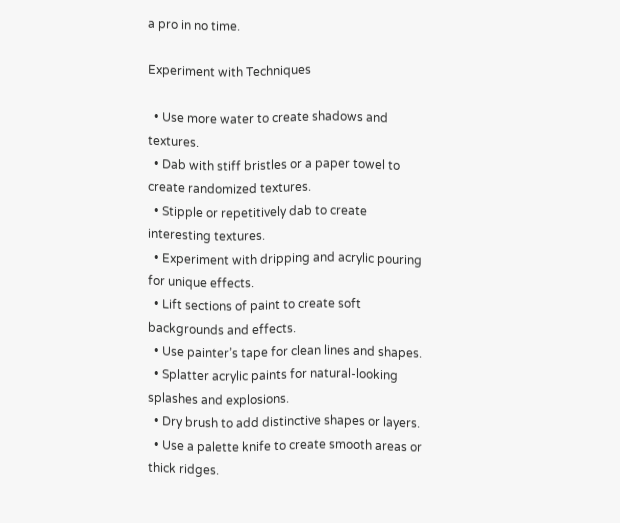a pro in no time.

Experiment with Techniques

  • Use more water to create shadows and textures.
  • Dab with stiff bristles or a paper towel to create randomized textures.
  • Stipple or repetitively dab to create interesting textures.
  • Experiment with dripping and acrylic pouring for unique effects.
  • Lift sections of paint to create soft backgrounds and effects.
  • Use painter’s tape for clean lines and shapes.
  • Splatter acrylic paints for natural-looking splashes and explosions.
  • Dry brush to add distinctive shapes or layers.
  • Use a palette knife to create smooth areas or thick ridges.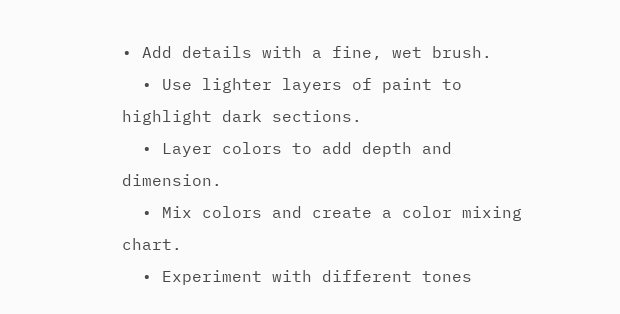• Add details with a fine, wet brush.
  • Use lighter layers of paint to highlight dark sections.
  • Layer colors to add depth and dimension.
  • Mix colors and create a color mixing chart.
  • Experiment with different tones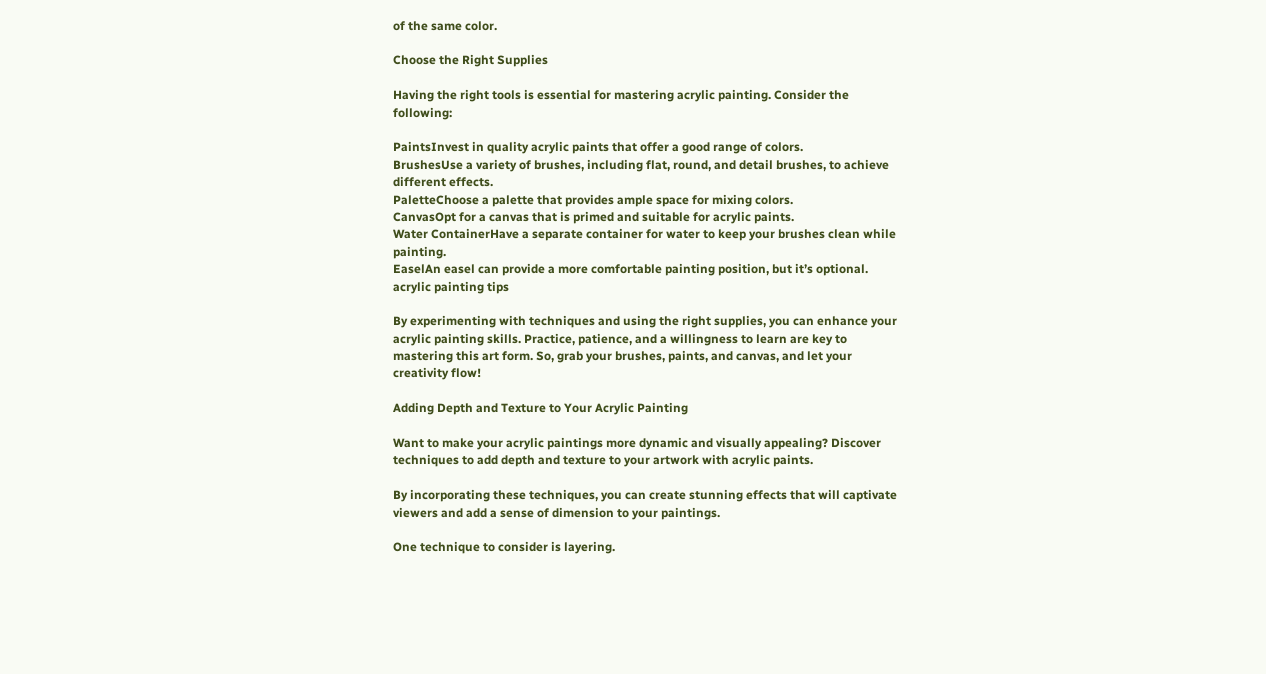of the same color.

Choose the Right Supplies

Having the right tools is essential for mastering acrylic painting. Consider the following:

PaintsInvest in quality acrylic paints that offer a good range of colors.
BrushesUse a variety of brushes, including flat, round, and detail brushes, to achieve different effects.
PaletteChoose a palette that provides ample space for mixing colors.
CanvasOpt for a canvas that is primed and suitable for acrylic paints.
Water ContainerHave a separate container for water to keep your brushes clean while painting.
EaselAn easel can provide a more comfortable painting position, but it’s optional.
acrylic painting tips

By experimenting with techniques and using the right supplies, you can enhance your acrylic painting skills. Practice, patience, and a willingness to learn are key to mastering this art form. So, grab your brushes, paints, and canvas, and let your creativity flow!

Adding Depth and Texture to Your Acrylic Painting

Want to make your acrylic paintings more dynamic and visually appealing? Discover techniques to add depth and texture to your artwork with acrylic paints.

By incorporating these techniques, you can create stunning effects that will captivate viewers and add a sense of dimension to your paintings.

One technique to consider is layering.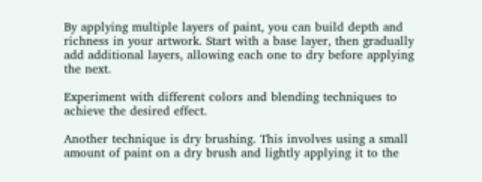By applying multiple layers of paint, you can build depth and richness in your artwork. Start with a base layer, then gradually add additional layers, allowing each one to dry before applying the next.

Experiment with different colors and blending techniques to achieve the desired effect.

Another technique is dry brushing. This involves using a small amount of paint on a dry brush and lightly applying it to the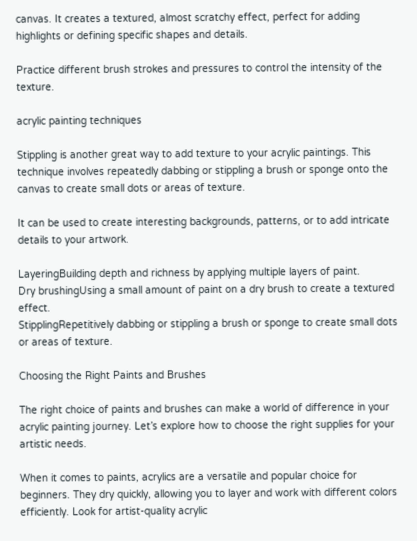canvas. It creates a textured, almost scratchy effect, perfect for adding highlights or defining specific shapes and details.

Practice different brush strokes and pressures to control the intensity of the texture.

acrylic painting techniques

Stippling is another great way to add texture to your acrylic paintings. This technique involves repeatedly dabbing or stippling a brush or sponge onto the canvas to create small dots or areas of texture.

It can be used to create interesting backgrounds, patterns, or to add intricate details to your artwork.

LayeringBuilding depth and richness by applying multiple layers of paint.
Dry brushingUsing a small amount of paint on a dry brush to create a textured effect.
StipplingRepetitively dabbing or stippling a brush or sponge to create small dots or areas of texture.

Choosing the Right Paints and Brushes

The right choice of paints and brushes can make a world of difference in your acrylic painting journey. Let’s explore how to choose the right supplies for your artistic needs.

When it comes to paints, acrylics are a versatile and popular choice for beginners. They dry quickly, allowing you to layer and work with different colors efficiently. Look for artist-quality acrylic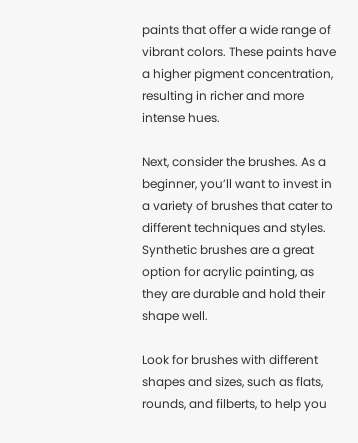paints that offer a wide range of vibrant colors. These paints have a higher pigment concentration, resulting in richer and more intense hues.

Next, consider the brushes. As a beginner, you’ll want to invest in a variety of brushes that cater to different techniques and styles. Synthetic brushes are a great option for acrylic painting, as they are durable and hold their shape well.

Look for brushes with different shapes and sizes, such as flats, rounds, and filberts, to help you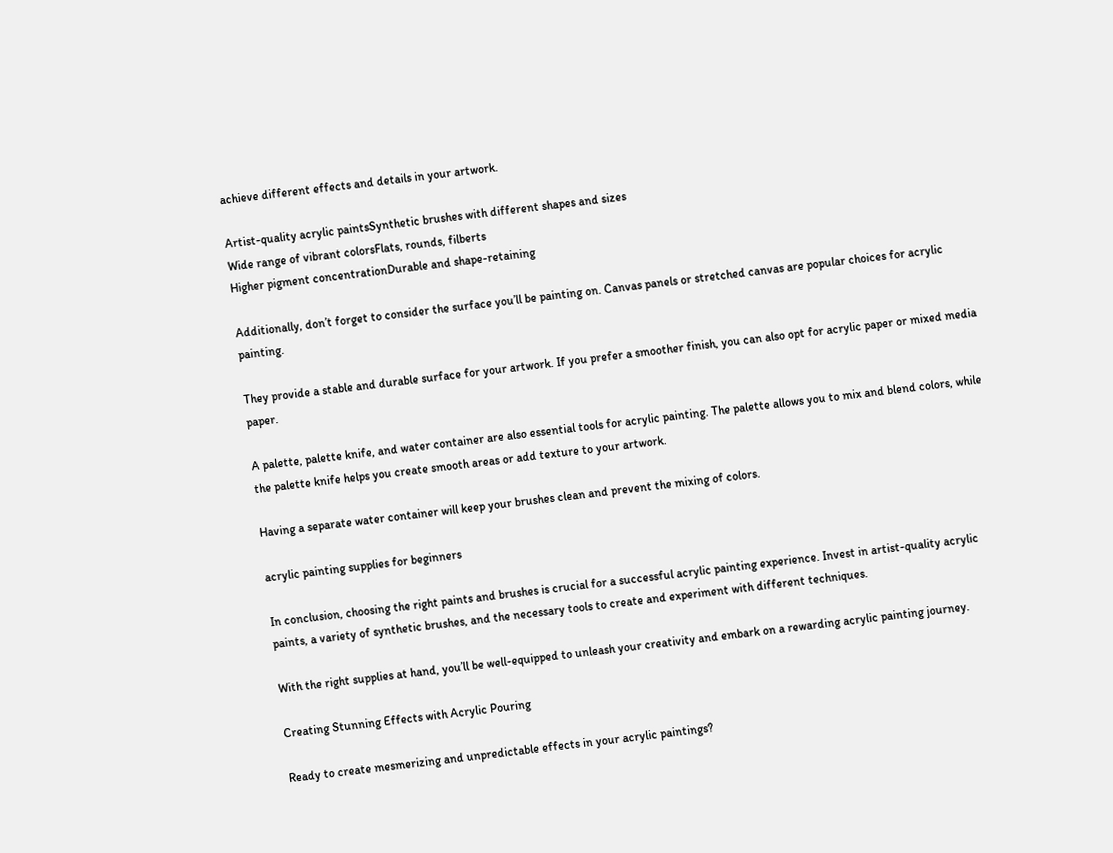achieve different effects and details in your artwork.

Artist-quality acrylic paintsSynthetic brushes with different shapes and sizes
Wide range of vibrant colorsFlats, rounds, filberts
Higher pigment concentrationDurable and shape-retaining

Additionally, don’t forget to consider the surface you’ll be painting on. Canvas panels or stretched canvas are popular choices for acrylic painting.

They provide a stable and durable surface for your artwork. If you prefer a smoother finish, you can also opt for acrylic paper or mixed media paper.

A palette, palette knife, and water container are also essential tools for acrylic painting. The palette allows you to mix and blend colors, while the palette knife helps you create smooth areas or add texture to your artwork.

Having a separate water container will keep your brushes clean and prevent the mixing of colors.

acrylic painting supplies for beginners

In conclusion, choosing the right paints and brushes is crucial for a successful acrylic painting experience. Invest in artist-quality acrylic paints, a variety of synthetic brushes, and the necessary tools to create and experiment with different techniques.

With the right supplies at hand, you’ll be well-equipped to unleash your creativity and embark on a rewarding acrylic painting journey.

Creating Stunning Effects with Acrylic Pouring

Ready to create mesmerizing and unpredictable effects in your acrylic paintings?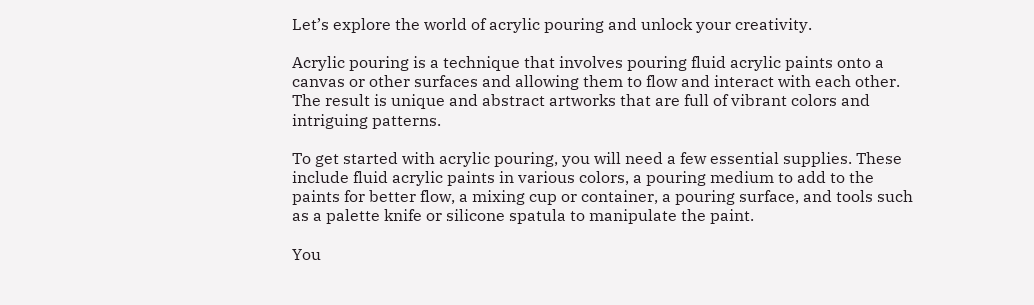Let’s explore the world of acrylic pouring and unlock your creativity.

Acrylic pouring is a technique that involves pouring fluid acrylic paints onto a canvas or other surfaces and allowing them to flow and interact with each other. The result is unique and abstract artworks that are full of vibrant colors and intriguing patterns.

To get started with acrylic pouring, you will need a few essential supplies. These include fluid acrylic paints in various colors, a pouring medium to add to the paints for better flow, a mixing cup or container, a pouring surface, and tools such as a palette knife or silicone spatula to manipulate the paint.

You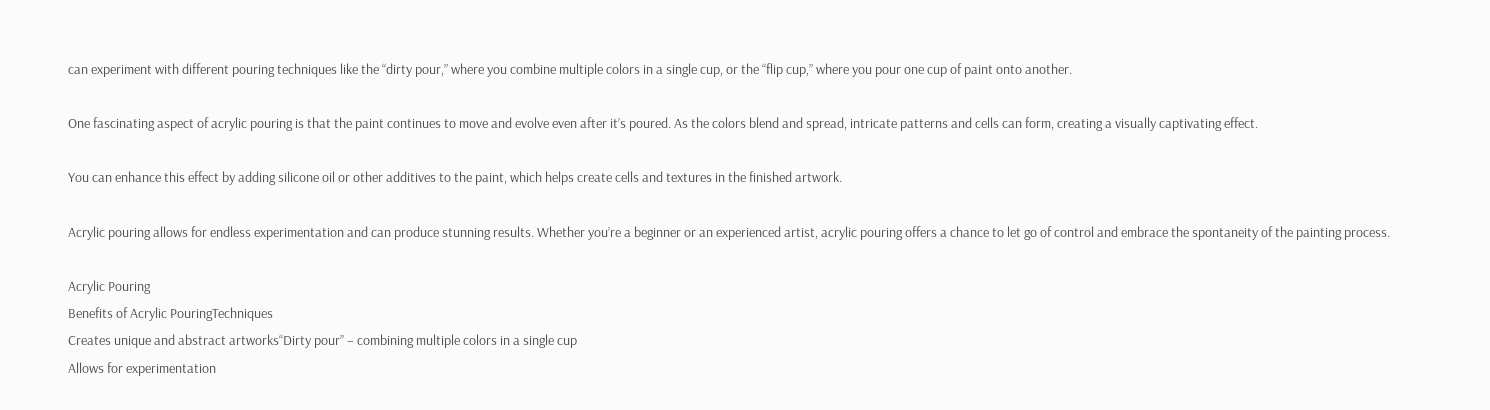can experiment with different pouring techniques like the “dirty pour,” where you combine multiple colors in a single cup, or the “flip cup,” where you pour one cup of paint onto another.

One fascinating aspect of acrylic pouring is that the paint continues to move and evolve even after it’s poured. As the colors blend and spread, intricate patterns and cells can form, creating a visually captivating effect.

You can enhance this effect by adding silicone oil or other additives to the paint, which helps create cells and textures in the finished artwork.

Acrylic pouring allows for endless experimentation and can produce stunning results. Whether you’re a beginner or an experienced artist, acrylic pouring offers a chance to let go of control and embrace the spontaneity of the painting process.

Acrylic Pouring
Benefits of Acrylic PouringTechniques
Creates unique and abstract artworks“Dirty pour” – combining multiple colors in a single cup
Allows for experimentation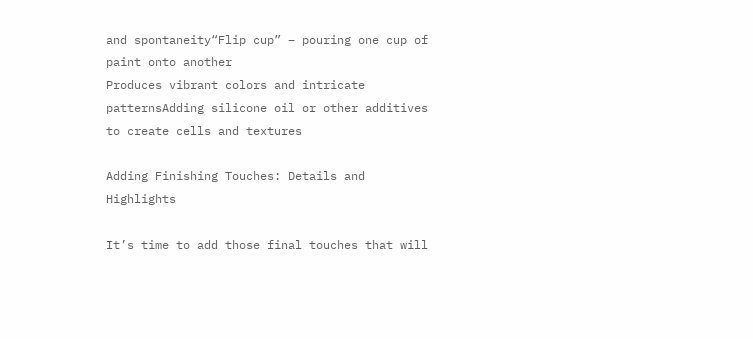and spontaneity“Flip cup” – pouring one cup of paint onto another
Produces vibrant colors and intricate patternsAdding silicone oil or other additives to create cells and textures

Adding Finishing Touches: Details and Highlights

It’s time to add those final touches that will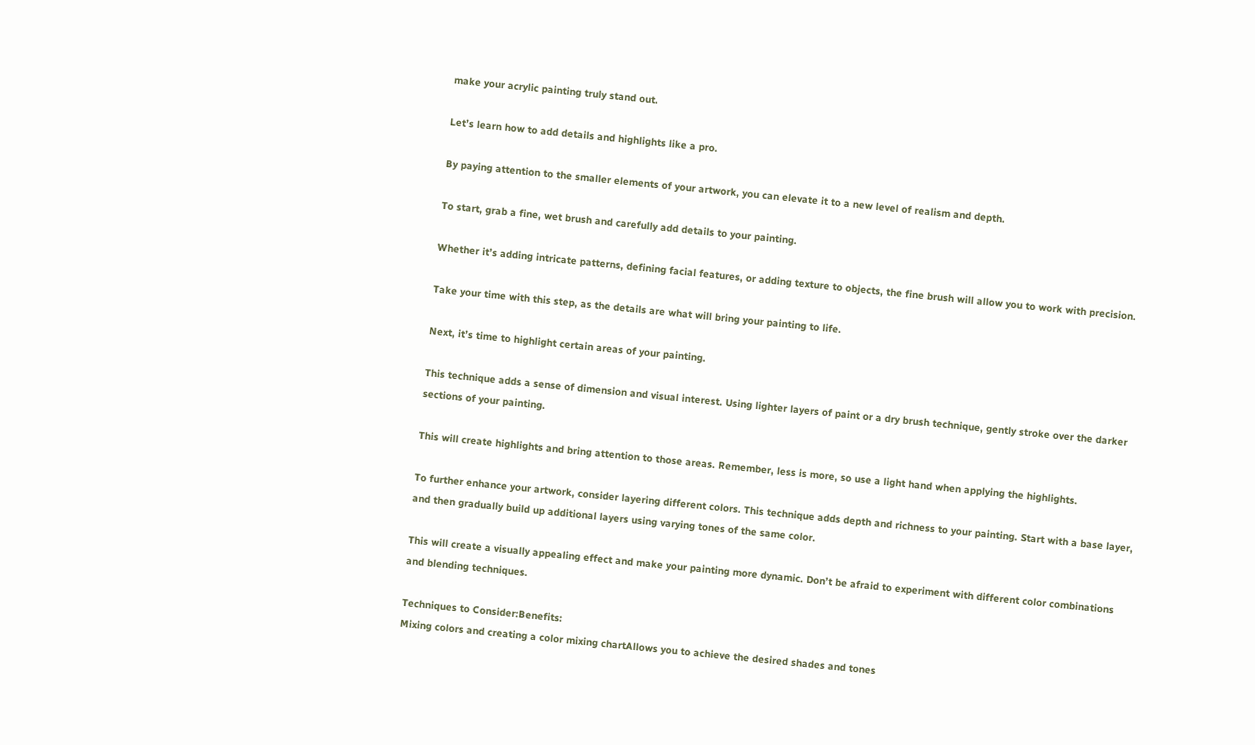make your acrylic painting truly stand out.

Let’s learn how to add details and highlights like a pro.

By paying attention to the smaller elements of your artwork, you can elevate it to a new level of realism and depth.

To start, grab a fine, wet brush and carefully add details to your painting.

Whether it’s adding intricate patterns, defining facial features, or adding texture to objects, the fine brush will allow you to work with precision.

Take your time with this step, as the details are what will bring your painting to life.

Next, it’s time to highlight certain areas of your painting.

This technique adds a sense of dimension and visual interest. Using lighter layers of paint or a dry brush technique, gently stroke over the darker sections of your painting.

This will create highlights and bring attention to those areas. Remember, less is more, so use a light hand when applying the highlights.

To further enhance your artwork, consider layering different colors. This technique adds depth and richness to your painting. Start with a base layer, and then gradually build up additional layers using varying tones of the same color.

This will create a visually appealing effect and make your painting more dynamic. Don’t be afraid to experiment with different color combinations and blending techniques.

Techniques to Consider:Benefits:
Mixing colors and creating a color mixing chartAllows you to achieve the desired shades and tones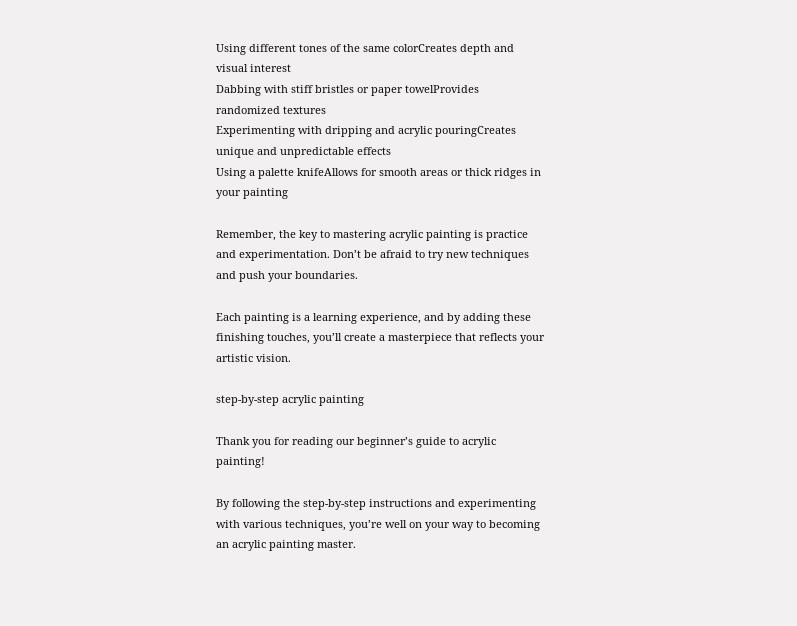Using different tones of the same colorCreates depth and visual interest
Dabbing with stiff bristles or paper towelProvides randomized textures
Experimenting with dripping and acrylic pouringCreates unique and unpredictable effects
Using a palette knifeAllows for smooth areas or thick ridges in your painting

Remember, the key to mastering acrylic painting is practice and experimentation. Don’t be afraid to try new techniques and push your boundaries.

Each painting is a learning experience, and by adding these finishing touches, you’ll create a masterpiece that reflects your artistic vision.

step-by-step acrylic painting

Thank you for reading our beginner’s guide to acrylic painting!

By following the step-by-step instructions and experimenting with various techniques, you’re well on your way to becoming an acrylic painting master.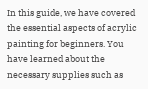In this guide, we have covered the essential aspects of acrylic painting for beginners. You have learned about the necessary supplies such as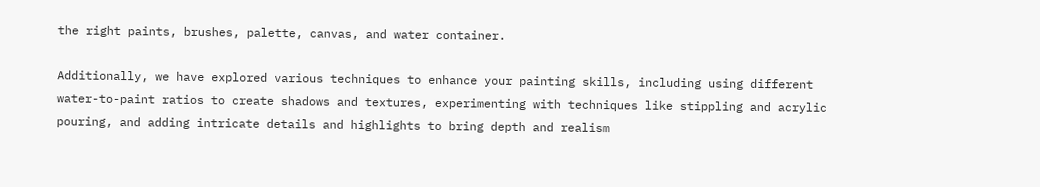the right paints, brushes, palette, canvas, and water container.

Additionally, we have explored various techniques to enhance your painting skills, including using different water-to-paint ratios to create shadows and textures, experimenting with techniques like stippling and acrylic pouring, and adding intricate details and highlights to bring depth and realism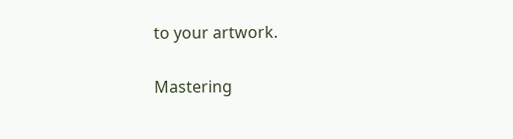to your artwork.


Mastering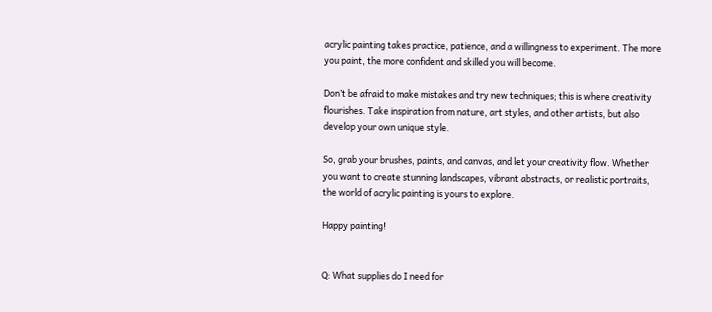acrylic painting takes practice, patience, and a willingness to experiment. The more you paint, the more confident and skilled you will become.

Don’t be afraid to make mistakes and try new techniques; this is where creativity flourishes. Take inspiration from nature, art styles, and other artists, but also develop your own unique style.

So, grab your brushes, paints, and canvas, and let your creativity flow. Whether you want to create stunning landscapes, vibrant abstracts, or realistic portraits, the world of acrylic painting is yours to explore.

Happy painting!


Q: What supplies do I need for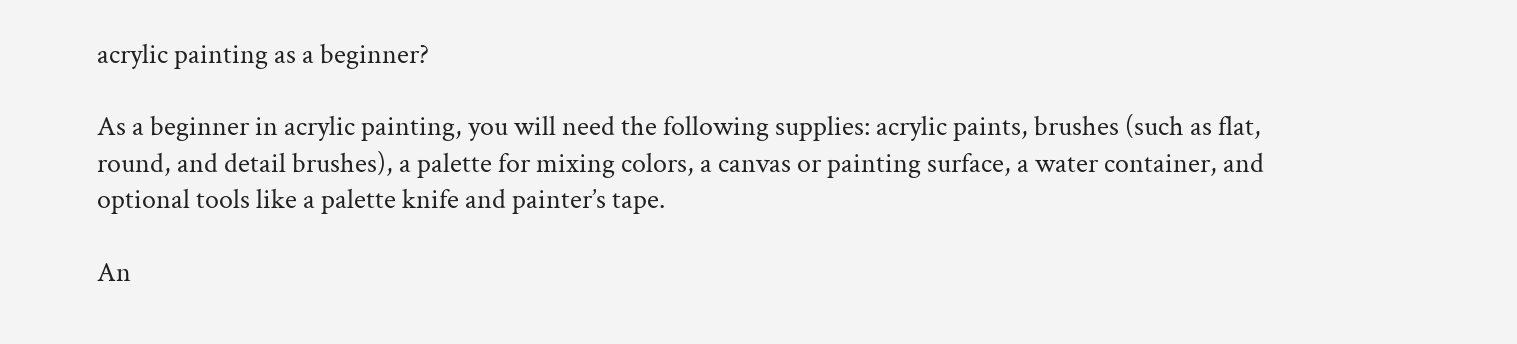acrylic painting as a beginner?

As a beginner in acrylic painting, you will need the following supplies: acrylic paints, brushes (such as flat, round, and detail brushes), a palette for mixing colors, a canvas or painting surface, a water container, and optional tools like a palette knife and painter’s tape.

An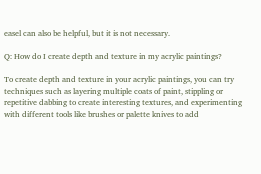easel can also be helpful, but it is not necessary.

Q: How do I create depth and texture in my acrylic paintings?

To create depth and texture in your acrylic paintings, you can try techniques such as layering multiple coats of paint, stippling or repetitive dabbing to create interesting textures, and experimenting with different tools like brushes or palette knives to add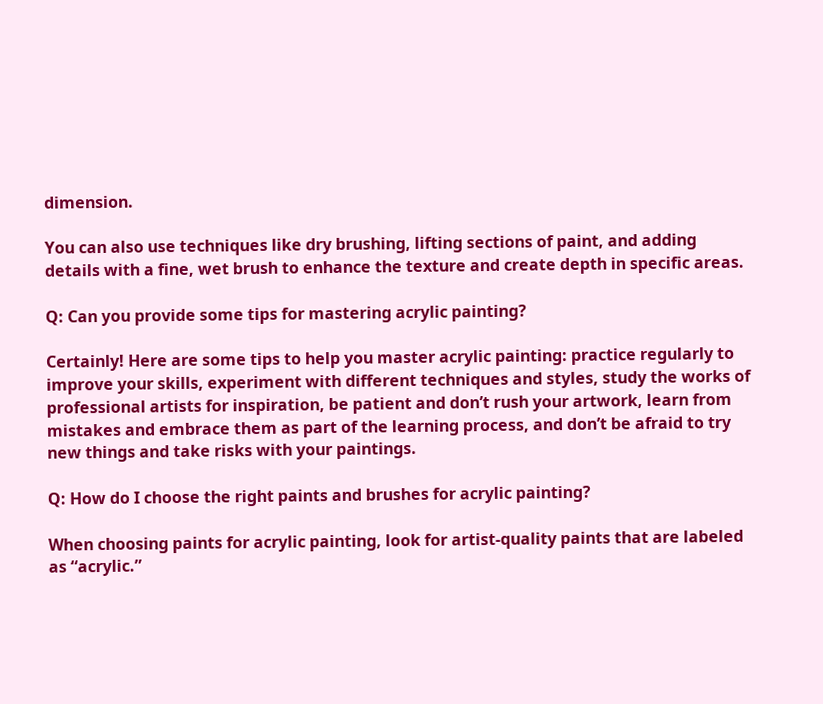dimension.

You can also use techniques like dry brushing, lifting sections of paint, and adding details with a fine, wet brush to enhance the texture and create depth in specific areas.

Q: Can you provide some tips for mastering acrylic painting?

Certainly! Here are some tips to help you master acrylic painting: practice regularly to improve your skills, experiment with different techniques and styles, study the works of professional artists for inspiration, be patient and don’t rush your artwork, learn from mistakes and embrace them as part of the learning process, and don’t be afraid to try new things and take risks with your paintings.

Q: How do I choose the right paints and brushes for acrylic painting?

When choosing paints for acrylic painting, look for artist-quality paints that are labeled as “acrylic.”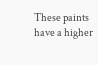These paints have a higher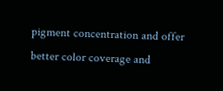pigment concentration and offer better color coverage and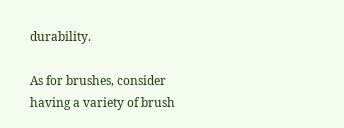durability.

As for brushes, consider having a variety of brush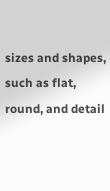sizes and shapes, such as flat, round, and detail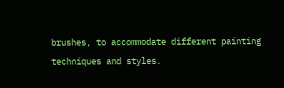brushes, to accommodate different painting techniques and styles.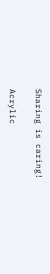Sharing is caring!

Acrylic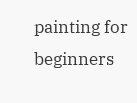painting for beginners